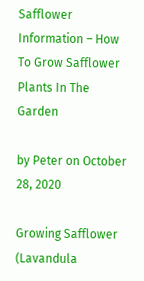Safflower Information – How To Grow Safflower Plants In The Garden

by Peter on October 28, 2020

Growing Safflower (Lavandula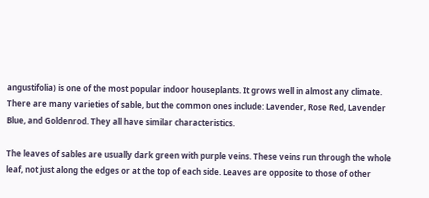angustifolia) is one of the most popular indoor houseplants. It grows well in almost any climate. There are many varieties of sable, but the common ones include: Lavender, Rose Red, Lavender Blue, and Goldenrod. They all have similar characteristics.

The leaves of sables are usually dark green with purple veins. These veins run through the whole leaf, not just along the edges or at the top of each side. Leaves are opposite to those of other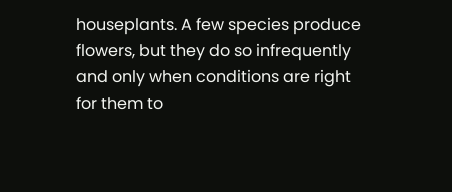houseplants. A few species produce flowers, but they do so infrequently and only when conditions are right for them to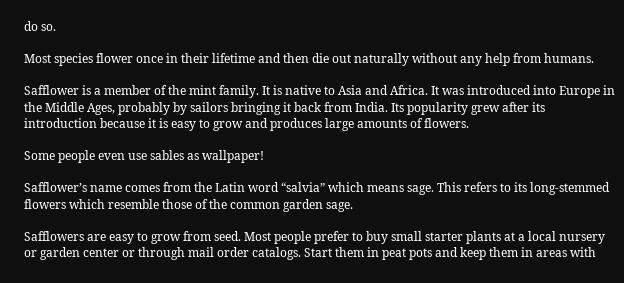do so.

Most species flower once in their lifetime and then die out naturally without any help from humans.

Safflower is a member of the mint family. It is native to Asia and Africa. It was introduced into Europe in the Middle Ages, probably by sailors bringing it back from India. Its popularity grew after its introduction because it is easy to grow and produces large amounts of flowers.

Some people even use sables as wallpaper!

Safflower’s name comes from the Latin word “salvia” which means sage. This refers to its long-stemmed flowers which resemble those of the common garden sage.

Safflowers are easy to grow from seed. Most people prefer to buy small starter plants at a local nursery or garden center or through mail order catalogs. Start them in peat pots and keep them in areas with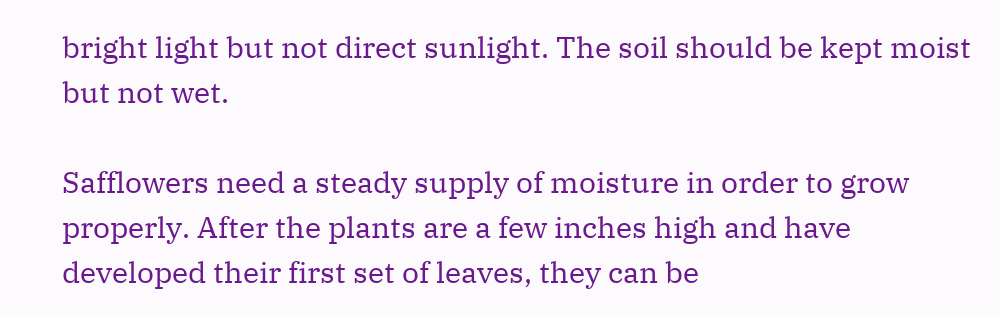bright light but not direct sunlight. The soil should be kept moist but not wet.

Safflowers need a steady supply of moisture in order to grow properly. After the plants are a few inches high and have developed their first set of leaves, they can be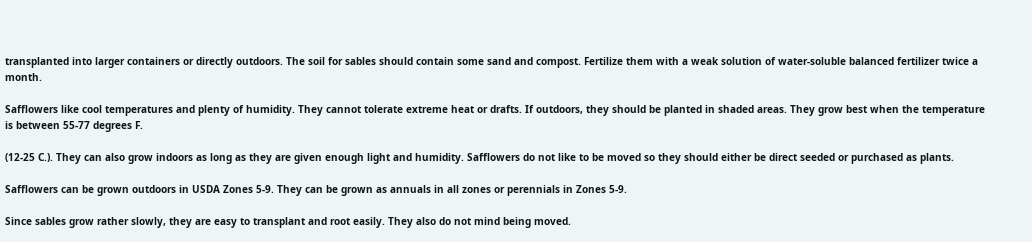transplanted into larger containers or directly outdoors. The soil for sables should contain some sand and compost. Fertilize them with a weak solution of water-soluble balanced fertilizer twice a month.

Safflowers like cool temperatures and plenty of humidity. They cannot tolerate extreme heat or drafts. If outdoors, they should be planted in shaded areas. They grow best when the temperature is between 55-77 degrees F.

(12-25 C.). They can also grow indoors as long as they are given enough light and humidity. Safflowers do not like to be moved so they should either be direct seeded or purchased as plants.

Safflowers can be grown outdoors in USDA Zones 5-9. They can be grown as annuals in all zones or perennials in Zones 5-9.

Since sables grow rather slowly, they are easy to transplant and root easily. They also do not mind being moved.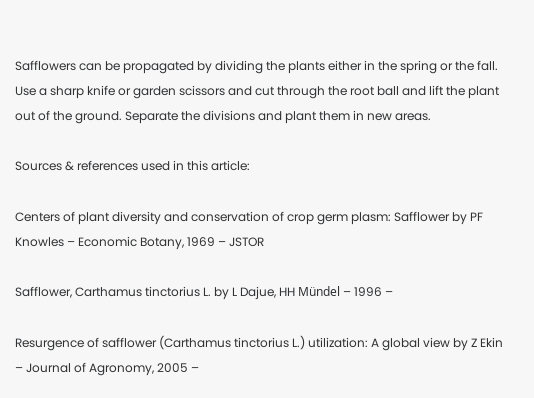Safflowers can be propagated by dividing the plants either in the spring or the fall. Use a sharp knife or garden scissors and cut through the root ball and lift the plant out of the ground. Separate the divisions and plant them in new areas.

Sources & references used in this article:

Centers of plant diversity and conservation of crop germ plasm: Safflower by PF Knowles – Economic Botany, 1969 – JSTOR

Safflower, Carthamus tinctorius L. by L Dajue, HH Mündel – 1996 –

Resurgence of safflower (Carthamus tinctorius L.) utilization: A global view by Z Ekin – Journal of Agronomy, 2005 –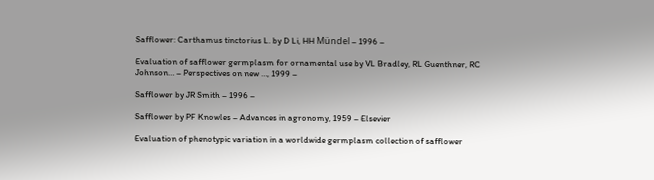Safflower: Carthamus tinctorius L. by D Li, HH Mündel – 1996 –

Evaluation of safflower germplasm for ornamental use by VL Bradley, RL Guenthner, RC Johnson… – Perspectives on new …, 1999 –

Safflower by JR Smith – 1996 –

Safflower by PF Knowles – Advances in agronomy, 1959 – Elsevier

Evaluation of phenotypic variation in a worldwide germplasm collection of safflower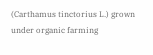(Carthamus tinctorius L.) grown under organic farming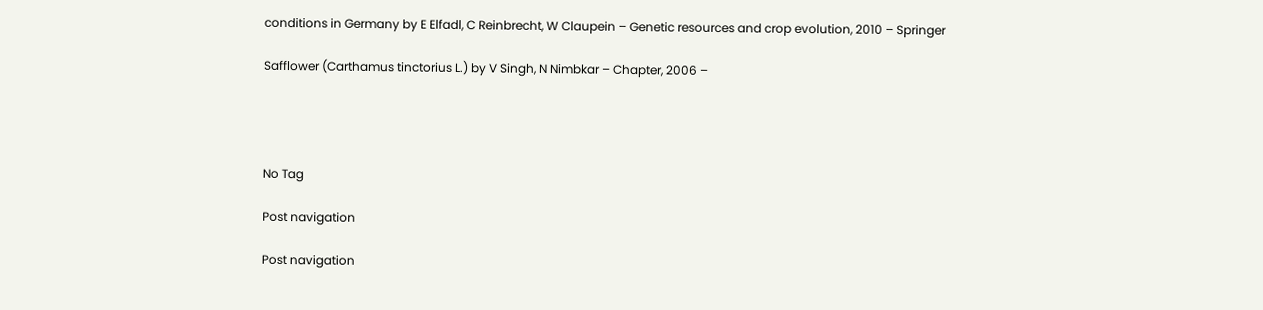conditions in Germany by E Elfadl, C Reinbrecht, W Claupein – Genetic resources and crop evolution, 2010 – Springer

Safflower (Carthamus tinctorius L.) by V Singh, N Nimbkar – Chapter, 2006 –




No Tag

Post navigation

Post navigation